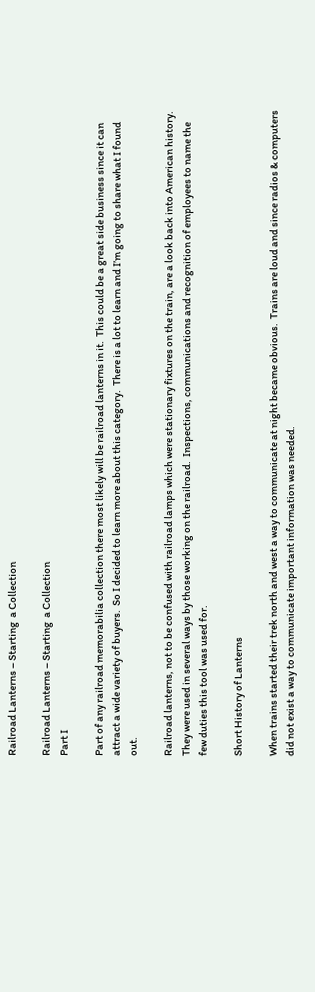Railroad Lanterns – Starting  a Collection

Railroad Lanterns – Starting  a Collection
Part I

Part of any railroad memorabilia collection there most likely will be railroad lanterns in it.  This could be a great side business since it can attract a wide variety of buyers.  So I decided to learn more about this category.  There is a lot to learn and I’m going to share what I found out.

Railroad lanterns, not to be confused with railroad lamps which were stationary fixtures on the train, are a look back into American history.  They were used in several ways by those working on the railroad.  Inspections, communications and recognition of employees to name the few duties this tool was used for.

Short History of Lanterns

When trains started their trek north and west a way to communicate at night became obvious.  Trains are loud and since radios & computers did not exist a way to communicate important information was needed.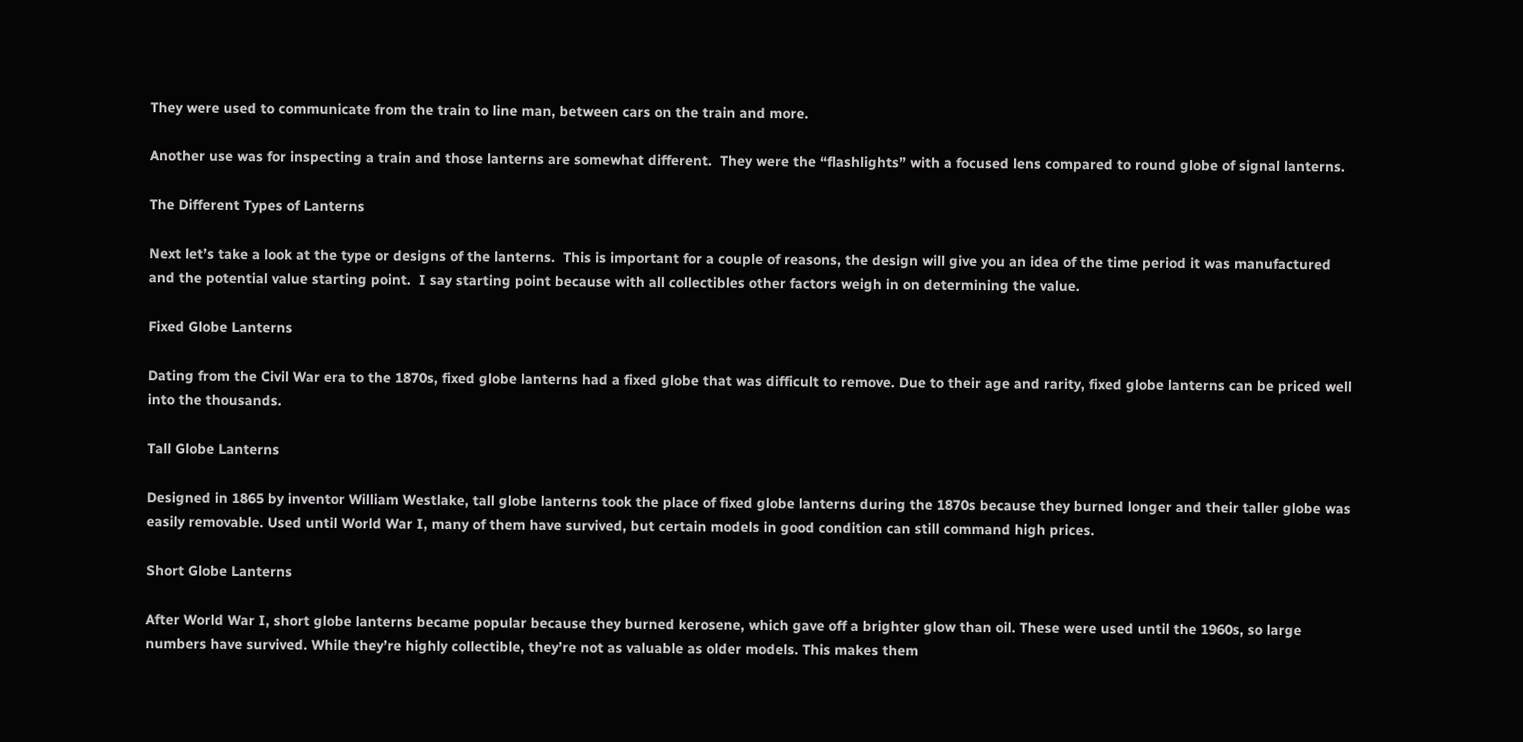They were used to communicate from the train to line man, between cars on the train and more.

Another use was for inspecting a train and those lanterns are somewhat different.  They were the “flashlights” with a focused lens compared to round globe of signal lanterns.

The Different Types of Lanterns

Next let’s take a look at the type or designs of the lanterns.  This is important for a couple of reasons, the design will give you an idea of the time period it was manufactured and the potential value starting point.  I say starting point because with all collectibles other factors weigh in on determining the value.

Fixed Globe Lanterns

Dating from the Civil War era to the 1870s, fixed globe lanterns had a fixed globe that was difficult to remove. Due to their age and rarity, fixed globe lanterns can be priced well into the thousands.

Tall Globe Lanterns

Designed in 1865 by inventor William Westlake, tall globe lanterns took the place of fixed globe lanterns during the 1870s because they burned longer and their taller globe was easily removable. Used until World War I, many of them have survived, but certain models in good condition can still command high prices.

Short Globe Lanterns

After World War I, short globe lanterns became popular because they burned kerosene, which gave off a brighter glow than oil. These were used until the 1960s, so large numbers have survived. While they’re highly collectible, they’re not as valuable as older models. This makes them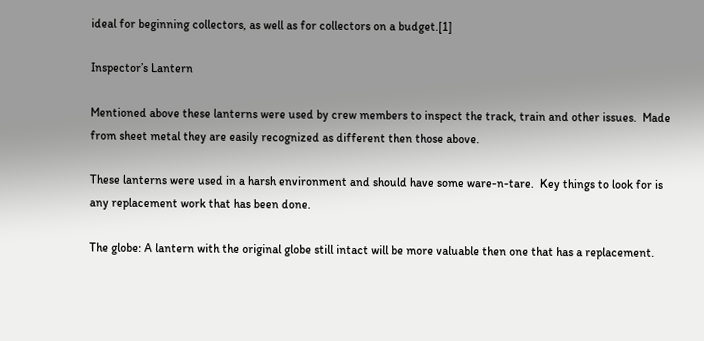ideal for beginning collectors, as well as for collectors on a budget.[1]

Inspector’s Lantern

Mentioned above these lanterns were used by crew members to inspect the track, train and other issues.  Made from sheet metal they are easily recognized as different then those above.

These lanterns were used in a harsh environment and should have some ware-n-tare.  Key things to look for is any replacement work that has been done.

The globe: A lantern with the original globe still intact will be more valuable then one that has a replacement.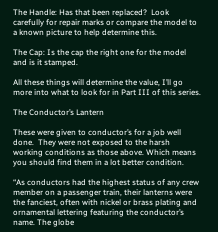The Handle: Has that been replaced?  Look carefully for repair marks or compare the model to a known picture to help determine this.

The Cap: Is the cap the right one for the model and is it stamped.

All these things will determine the value, I’ll go more into what to look for in Part III of this series.

The Conductor’s Lantern

These were given to conductor’s for a job well done.  They were not exposed to the harsh working conditions as those above. Which means you should find them in a lot better condition.

“As conductors had the highest status of any crew member on a passenger train, their lanterns were the fanciest, often with nickel or brass plating and ornamental lettering featuring the conductor’s name. The globe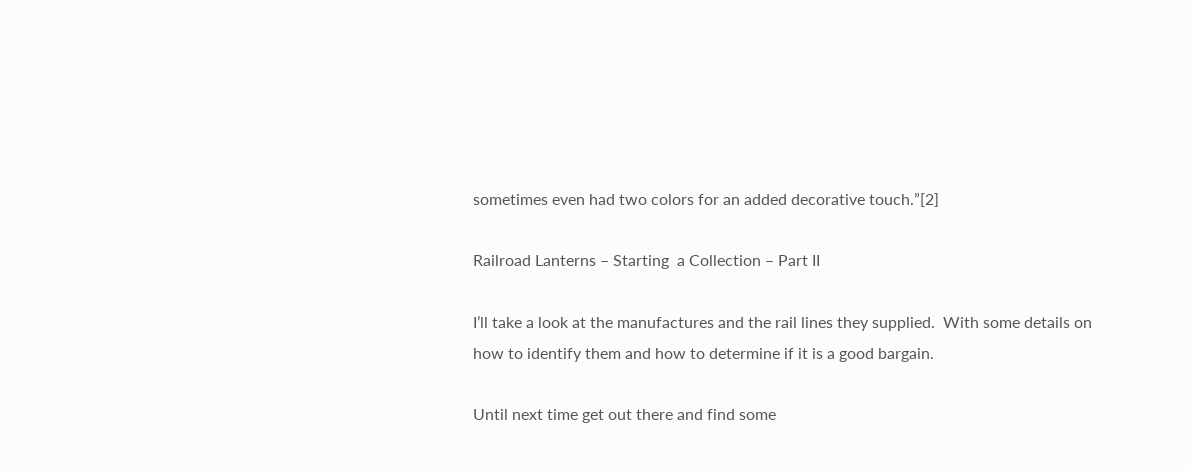sometimes even had two colors for an added decorative touch.”[2]

Railroad Lanterns – Starting  a Collection – Part II

I’ll take a look at the manufactures and the rail lines they supplied.  With some details on how to identify them and how to determine if it is a good bargain.

Until next time get out there and find some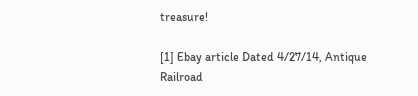treasure!

[1] Ebay article Dated 4/27/14, Antique Railroad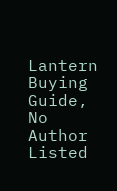Lantern Buying Guide, No Author Listed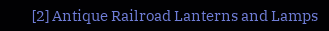[2] Antique Railroad Lanterns and Lamps